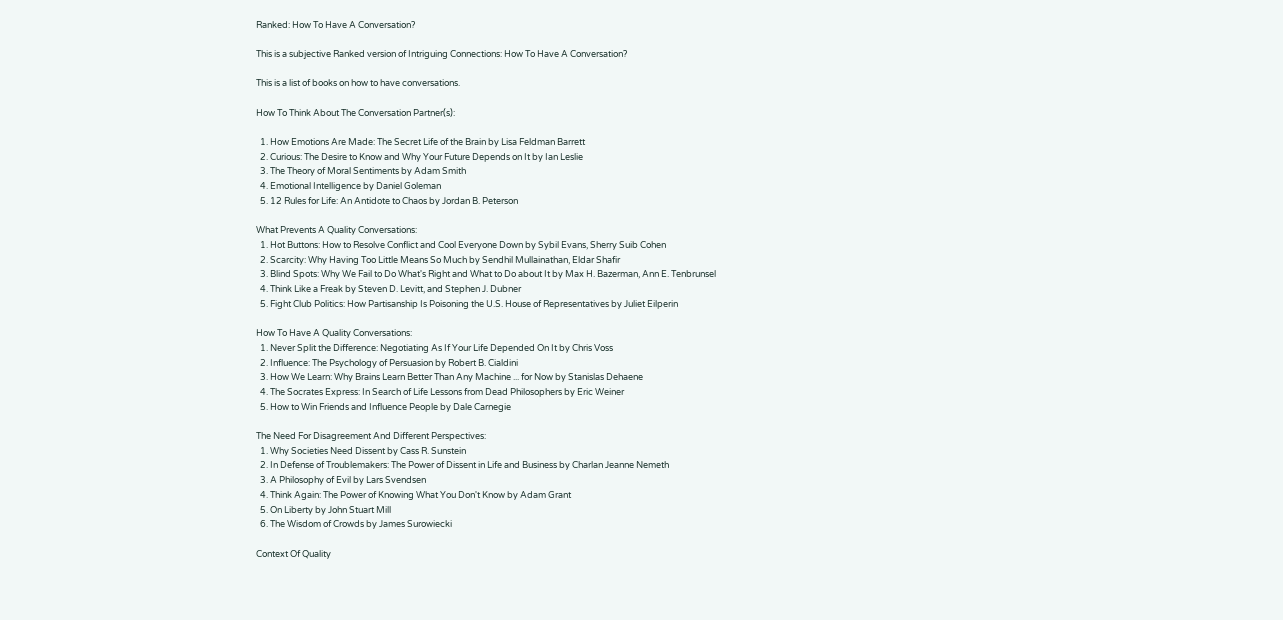Ranked: How To Have A Conversation?

This is a subjective Ranked version of Intriguing Connections: How To Have A Conversation?

This is a list of books on how to have conversations.

How To Think About The Conversation Partner(s):

  1. How Emotions Are Made: The Secret Life of the Brain by Lisa Feldman Barrett
  2. Curious: The Desire to Know and Why Your Future Depends on It by Ian Leslie
  3. The Theory of Moral Sentiments by Adam Smith
  4. Emotional Intelligence by Daniel Goleman
  5. 12 Rules for Life: An Antidote to Chaos by Jordan B. Peterson

What Prevents A Quality Conversations:
  1. Hot Buttons: How to Resolve Conflict and Cool Everyone Down by Sybil Evans, Sherry Suib Cohen
  2. Scarcity: Why Having Too Little Means So Much by Sendhil Mullainathan, Eldar Shafir
  3. Blind Spots: Why We Fail to Do What's Right and What to Do about It by Max H. Bazerman, Ann E. Tenbrunsel
  4. Think Like a Freak by Steven D. Levitt, and Stephen J. Dubner
  5. Fight Club Politics: How Partisanship Is Poisoning the U.S. House of Representatives by Juliet Eilperin

How To Have A Quality Conversations:
  1. Never Split the Difference: Negotiating As If Your Life Depended On It by Chris Voss
  2. Influence: The Psychology of Persuasion by Robert B. Cialdini
  3. How We Learn: Why Brains Learn Better Than Any Machine ... for Now by Stanislas Dehaene
  4. The Socrates Express: In Search of Life Lessons from Dead Philosophers by Eric Weiner
  5. How to Win Friends and Influence People by Dale Carnegie

The Need For Disagreement And Different Perspectives:
  1. Why Societies Need Dissent by Cass R. Sunstein
  2. In Defense of Troublemakers: The Power of Dissent in Life and Business by Charlan Jeanne Nemeth
  3. A Philosophy of Evil by Lars Svendsen
  4. Think Again: The Power of Knowing What You Don't Know by Adam Grant
  5. On Liberty by John Stuart Mill
  6. The Wisdom of Crowds by James Surowiecki

Context Of Quality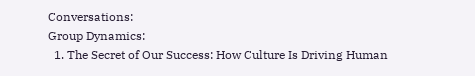Conversations:
Group Dynamics:
  1. The Secret of Our Success: How Culture Is Driving Human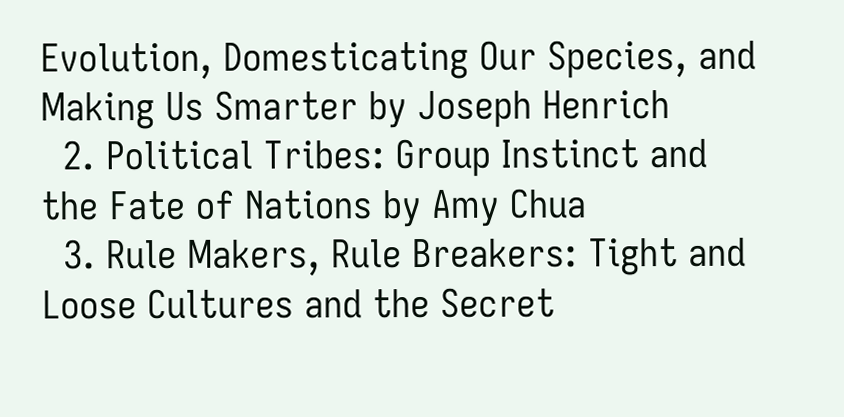Evolution, Domesticating Our Species, and Making Us Smarter by Joseph Henrich
  2. Political Tribes: Group Instinct and the Fate of Nations by Amy Chua
  3. Rule Makers, Rule Breakers: Tight and Loose Cultures and the Secret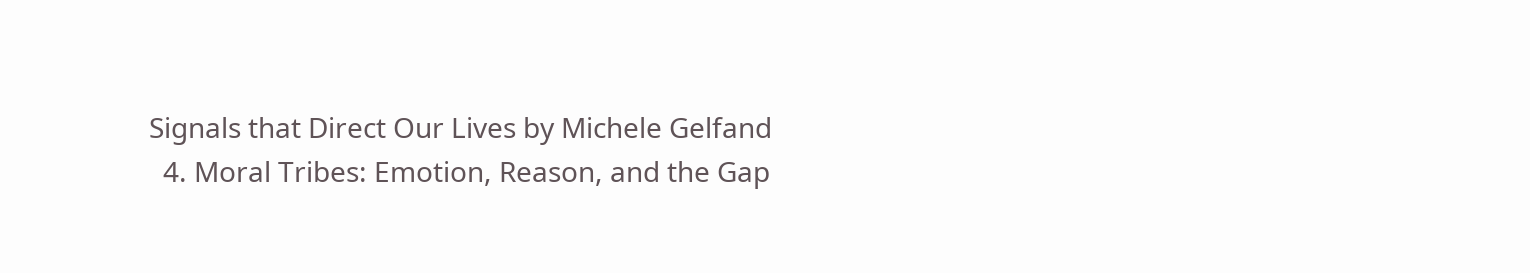Signals that Direct Our Lives by Michele Gelfand
  4. Moral Tribes: Emotion, Reason, and the Gap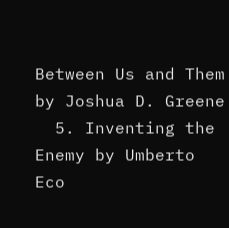Between Us and Them by Joshua D. Greene
  5. Inventing the Enemy by Umberto Eco